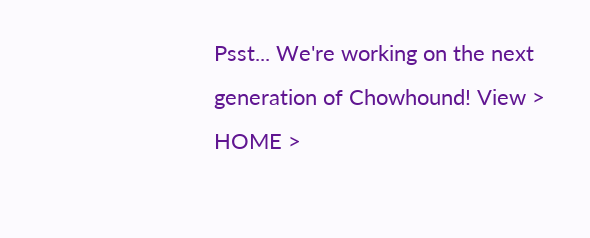Psst... We're working on the next generation of Chowhound! View >
HOME >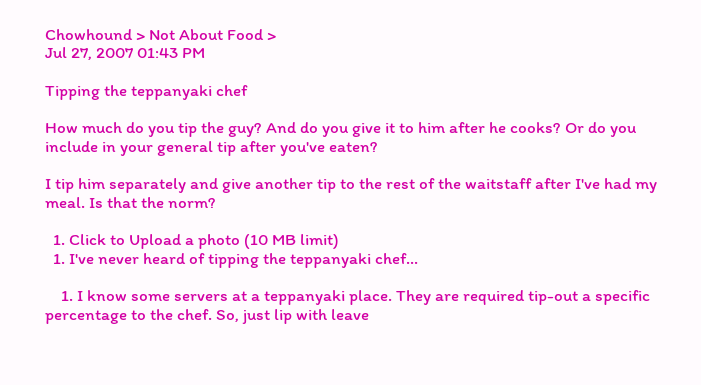Chowhound > Not About Food >
Jul 27, 2007 01:43 PM

Tipping the teppanyaki chef

How much do you tip the guy? And do you give it to him after he cooks? Or do you include in your general tip after you've eaten?

I tip him separately and give another tip to the rest of the waitstaff after I've had my meal. Is that the norm?

  1. Click to Upload a photo (10 MB limit)
  1. I've never heard of tipping the teppanyaki chef...

    1. I know some servers at a teppanyaki place. They are required tip-out a specific percentage to the chef. So, just lip with leave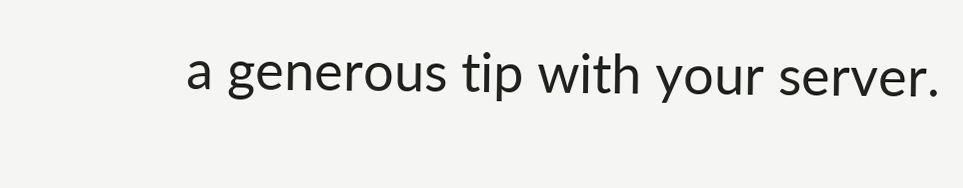a generous tip with your server.